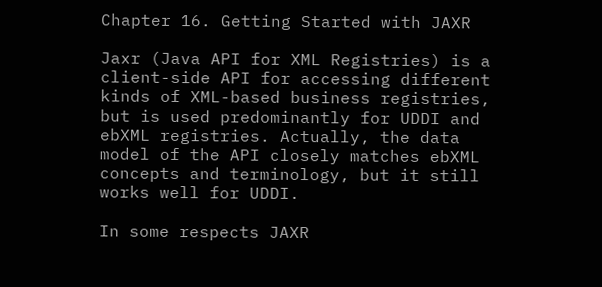Chapter 16. Getting Started with JAXR

Jaxr (Java API for XML Registries) is a client-side API for accessing different kinds of XML-based business registries, but is used predominantly for UDDI and ebXML registries. Actually, the data model of the API closely matches ebXML concepts and terminology, but it still works well for UDDI.

In some respects JAXR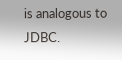is analogous to JDBC.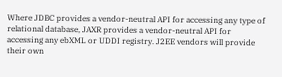Where JDBC provides a vendor-neutral API for accessing any type of relational database, JAXR provides a vendor-neutral API for accessing any ebXML or UDDI registry. J2EE vendors will provide their own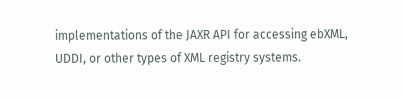implementations of the JAXR API for accessing ebXML, UDDI, or other types of XML registry systems.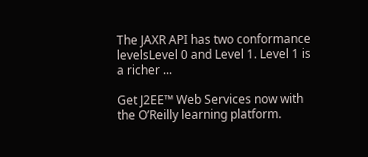The JAXR API has two conformance levelsLevel 0 and Level 1. Level 1 is a richer ...

Get J2EE™ Web Services now with the O’Reilly learning platform.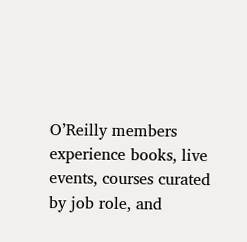O’Reilly members experience books, live events, courses curated by job role, and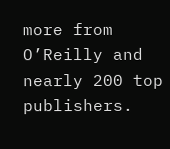more from O’Reilly and nearly 200 top publishers.